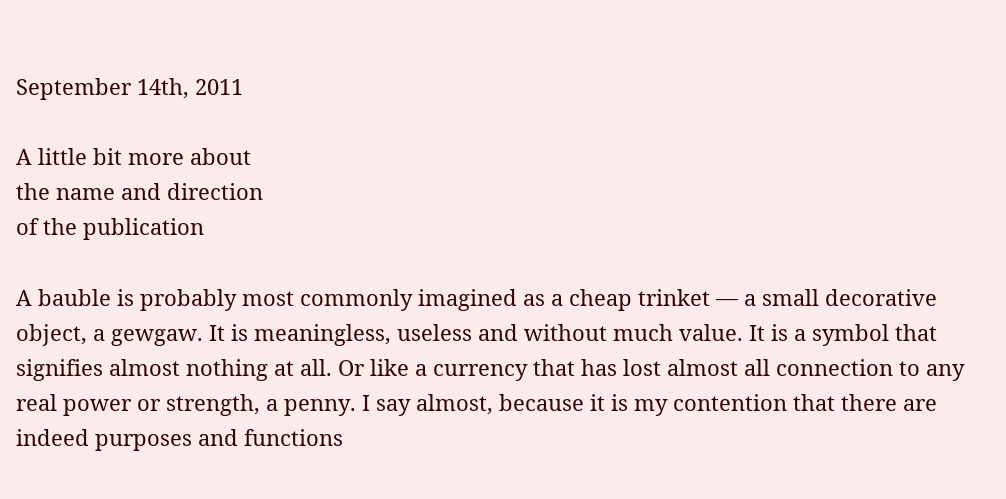September 14th, 2011

A little bit more about
the name and direction
of the publication

A bauble is probably most commonly imagined as a cheap trinket — a small decorative object, a gewgaw. It is meaningless, useless and without much value. It is a symbol that signifies almost nothing at all. Or like a currency that has lost almost all connection to any real power or strength, a penny. I say almost, because it is my contention that there are indeed purposes and functions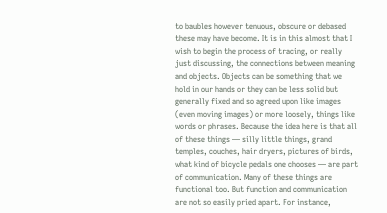to baubles however tenuous, obscure or debased these may have become. It is in this almost that I wish to begin the process of tracing, or really just discussing, the connections between meaning and objects. Objects can be something that we hold in our hands or they can be less solid but generally fixed and so agreed upon like images (even moving images) or more loosely, things like words or phrases. Because the idea here is that all of these things — silly little things, grand temples, couches, hair dryers, pictures of birds, what kind of bicycle pedals one chooses — are part of communication. Many of these things are functional too. But function and communication are not so easily pried apart. For instance,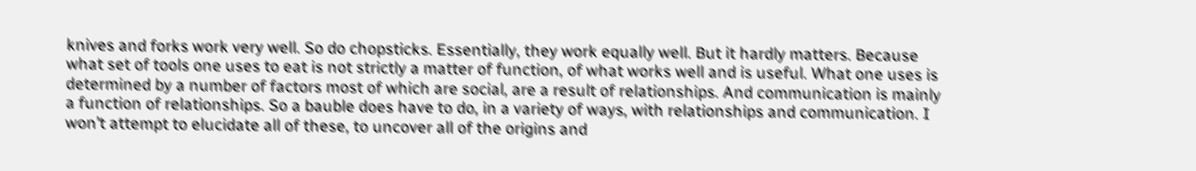knives and forks work very well. So do chopsticks. Essentially, they work equally well. But it hardly matters. Because what set of tools one uses to eat is not strictly a matter of function, of what works well and is useful. What one uses is determined by a number of factors most of which are social, are a result of relationships. And communication is mainly a function of relationships. So a bauble does have to do, in a variety of ways, with relationships and communication. I won’t attempt to elucidate all of these, to uncover all of the origins and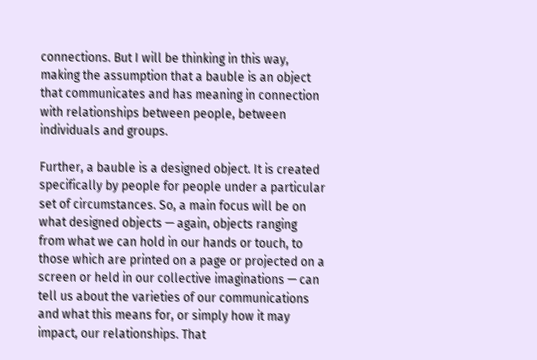connections. But I will be thinking in this way, making the assumption that a bauble is an object that communicates and has meaning in connection with relationships between people, between individuals and groups.

Further, a bauble is a designed object. It is created specifically by people for people under a particular set of circumstances. So, a main focus will be on what designed objects — again, objects ranging from what we can hold in our hands or touch, to those which are printed on a page or projected on a screen or held in our collective imaginations — can tell us about the varieties of our communications and what this means for, or simply how it may impact, our relationships. That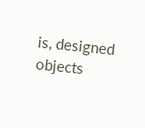is, designed objects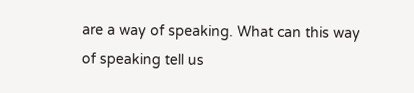are a way of speaking. What can this way of speaking tell us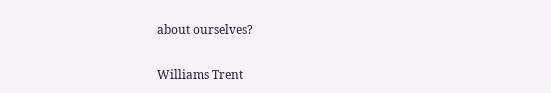about ourselves?

Williams Trent